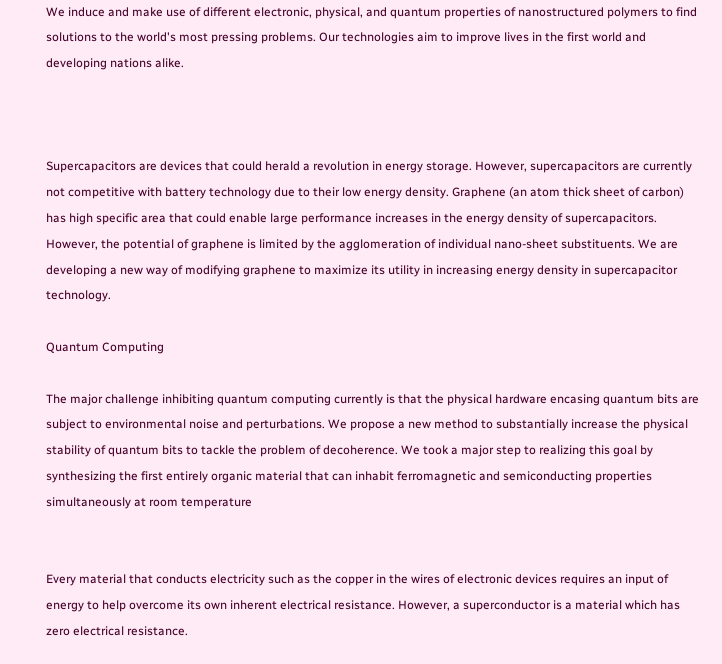We induce and make use of different electronic, physical, and quantum properties of nanostructured polymers to find solutions to the world's most pressing problems. Our technologies aim to improve lives in the first world and developing nations alike.



Supercapacitors are devices that could herald a revolution in energy storage. However, supercapacitors are currently not competitive with battery technology due to their low energy density. Graphene (an atom thick sheet of carbon) has high specific area that could enable large performance increases in the energy density of supercapacitors. However, the potential of graphene is limited by the agglomeration of individual nano-sheet substituents. We are developing a new way of modifying graphene to maximize its utility in increasing energy density in supercapacitor technology.

Quantum Computing

The major challenge inhibiting quantum computing currently is that the physical hardware encasing quantum bits are subject to environmental noise and perturbations. We propose a new method to substantially increase the physical stability of quantum bits to tackle the problem of decoherence. We took a major step to realizing this goal by synthesizing the first entirely organic material that can inhabit ferromagnetic and semiconducting properties simultaneously at room temperature


Every material that conducts electricity such as the copper in the wires of electronic devices requires an input of energy to help overcome its own inherent electrical resistance. However, a superconductor is a material which has zero electrical resistance.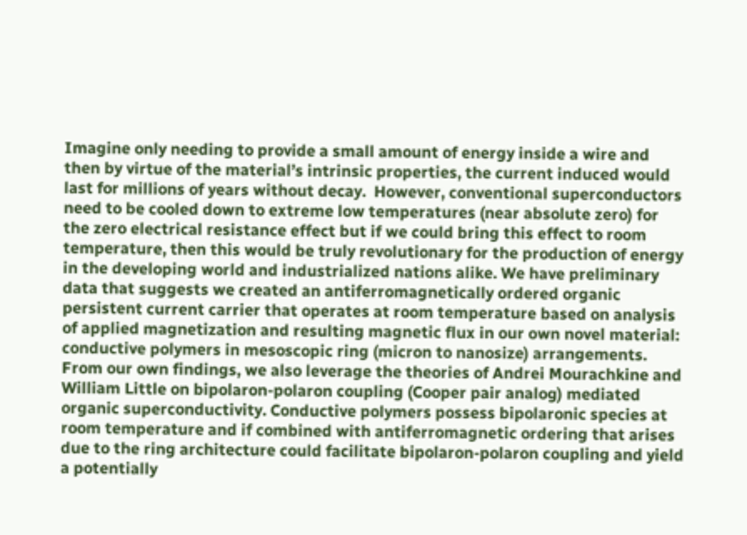Imagine only needing to provide a small amount of energy inside a wire and then by virtue of the material’s intrinsic properties, the current induced would last for millions of years without decay.  However, conventional superconductors need to be cooled down to extreme low temperatures (near absolute zero) for the zero electrical resistance effect but if we could bring this effect to room temperature, then this would be truly revolutionary for the production of energy in the developing world and industrialized nations alike. We have preliminary data that suggests we created an antiferromagnetically ordered organic persistent current carrier that operates at room temperature based on analysis of applied magnetization and resulting magnetic flux in our own novel material: conductive polymers in mesoscopic ring (micron to nanosize) arrangements. From our own findings, we also leverage the theories of Andrei Mourachkine and William Little on bipolaron-polaron coupling (Cooper pair analog) mediated organic superconductivity. Conductive polymers possess bipolaronic species at room temperature and if combined with antiferromagnetic ordering that arises due to the ring architecture could facilitate bipolaron-polaron coupling and yield a potentially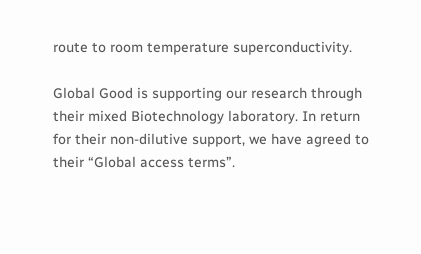route to room temperature superconductivity.

Global Good is supporting our research through their mixed Biotechnology laboratory. In return for their non-dilutive support, we have agreed to their “Global access terms”.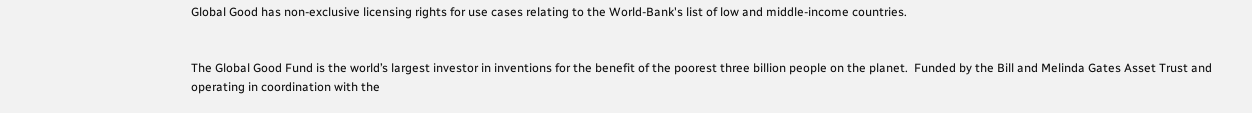Global Good has non-exclusive licensing rights for use cases relating to the World-Bank's list of low and middle-income countries.


The Global Good Fund is the world’s largest investor in inventions for the benefit of the poorest three billion people on the planet.  Funded by the Bill and Melinda Gates Asset Trust and operating in coordination with the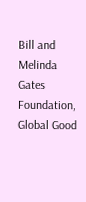Bill and Melinda Gates Foundation, Global Good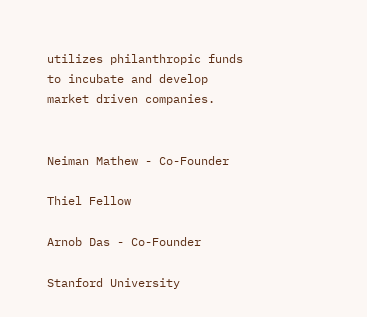utilizes philanthropic funds to incubate and develop market driven companies.


Neiman Mathew - Co-Founder

Thiel Fellow

Arnob Das - Co-Founder

Stanford University